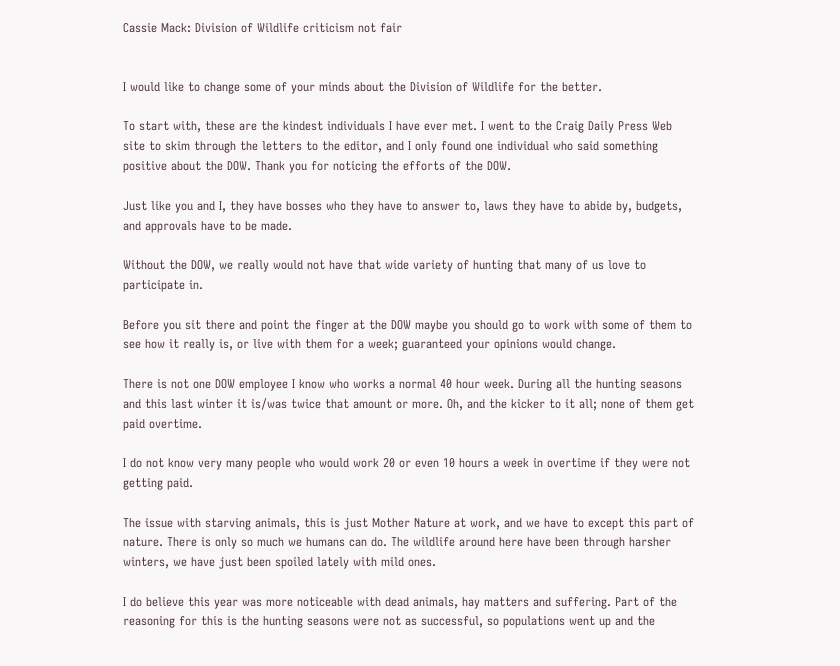Cassie Mack: Division of Wildlife criticism not fair


I would like to change some of your minds about the Division of Wildlife for the better.

To start with, these are the kindest individuals I have ever met. I went to the Craig Daily Press Web site to skim through the letters to the editor, and I only found one individual who said something positive about the DOW. Thank you for noticing the efforts of the DOW.

Just like you and I, they have bosses who they have to answer to, laws they have to abide by, budgets, and approvals have to be made.

Without the DOW, we really would not have that wide variety of hunting that many of us love to participate in.

Before you sit there and point the finger at the DOW maybe you should go to work with some of them to see how it really is, or live with them for a week; guaranteed your opinions would change.

There is not one DOW employee I know who works a normal 40 hour week. During all the hunting seasons and this last winter it is/was twice that amount or more. Oh, and the kicker to it all; none of them get paid overtime.

I do not know very many people who would work 20 or even 10 hours a week in overtime if they were not getting paid.

The issue with starving animals, this is just Mother Nature at work, and we have to except this part of nature. There is only so much we humans can do. The wildlife around here have been through harsher winters, we have just been spoiled lately with mild ones.

I do believe this year was more noticeable with dead animals, hay matters and suffering. Part of the reasoning for this is the hunting seasons were not as successful, so populations went up and the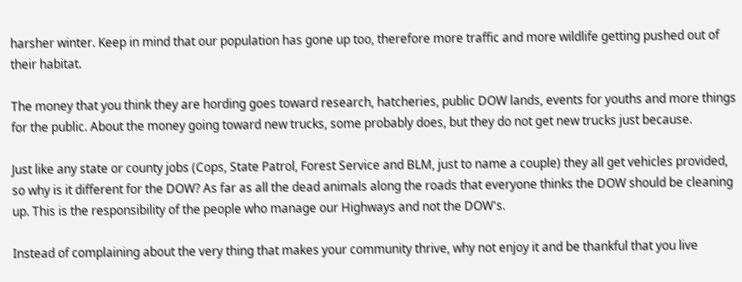harsher winter. Keep in mind that our population has gone up too, therefore more traffic and more wildlife getting pushed out of their habitat.

The money that you think they are hording goes toward research, hatcheries, public DOW lands, events for youths and more things for the public. About the money going toward new trucks, some probably does, but they do not get new trucks just because.

Just like any state or county jobs (Cops, State Patrol, Forest Service and BLM, just to name a couple) they all get vehicles provided, so why is it different for the DOW? As far as all the dead animals along the roads that everyone thinks the DOW should be cleaning up. This is the responsibility of the people who manage our Highways and not the DOW's.

Instead of complaining about the very thing that makes your community thrive, why not enjoy it and be thankful that you live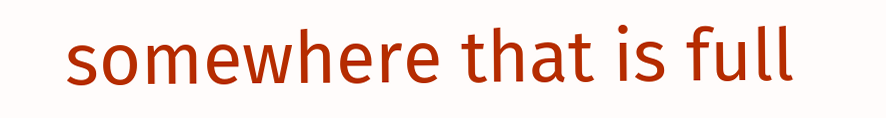somewhere that is full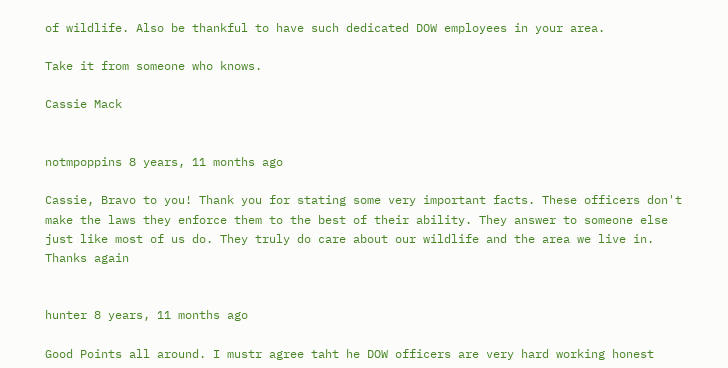of wildlife. Also be thankful to have such dedicated DOW employees in your area.

Take it from someone who knows.

Cassie Mack


notmpoppins 8 years, 11 months ago

Cassie, Bravo to you! Thank you for stating some very important facts. These officers don't make the laws they enforce them to the best of their ability. They answer to someone else just like most of us do. They truly do care about our wildlife and the area we live in. Thanks again


hunter 8 years, 11 months ago

Good Points all around. I mustr agree taht he DOW officers are very hard working honest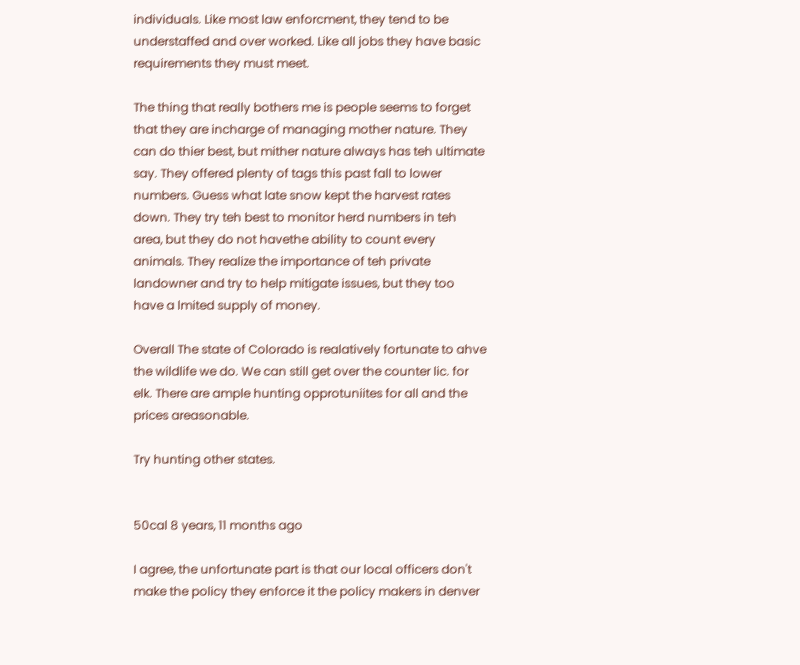individuals. Like most law enforcment, they tend to be understaffed and over worked. Like all jobs they have basic requirements they must meet.

The thing that really bothers me is people seems to forget that they are incharge of managing mother nature. They can do thier best, but mither nature always has teh ultimate say. They offered plenty of tags this past fall to lower numbers. Guess what late snow kept the harvest rates down. They try teh best to monitor herd numbers in teh area, but they do not havethe ability to count every animals. They realize the importance of teh private landowner and try to help mitigate issues, but they too have a lmited supply of money.

Overall The state of Colorado is realatively fortunate to ahve the wildlife we do. We can still get over the counter lic. for elk. There are ample hunting opprotuniites for all and the prices areasonable.

Try hunting other states.


50cal 8 years, 11 months ago

I agree, the unfortunate part is that our local officers don't make the policy they enforce it the policy makers in denver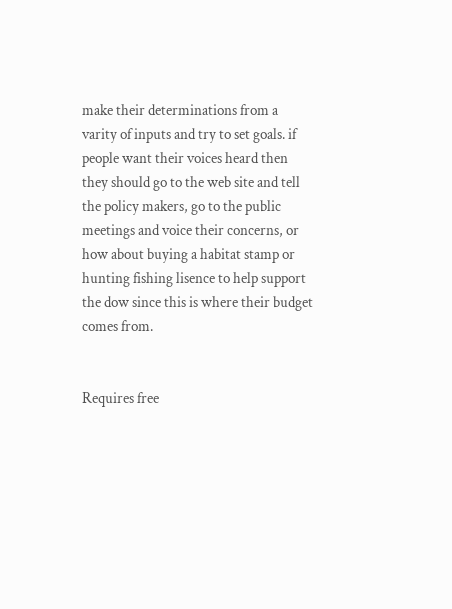make their determinations from a varity of inputs and try to set goals. if people want their voices heard then they should go to the web site and tell the policy makers, go to the public meetings and voice their concerns, or how about buying a habitat stamp or hunting fishing lisence to help support the dow since this is where their budget comes from.


Requires free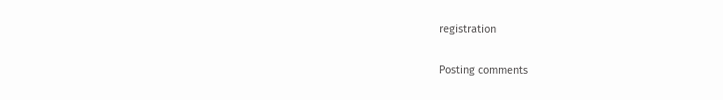registration

Posting comments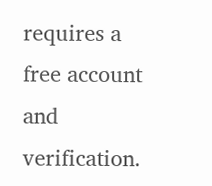requires a free account and verification.